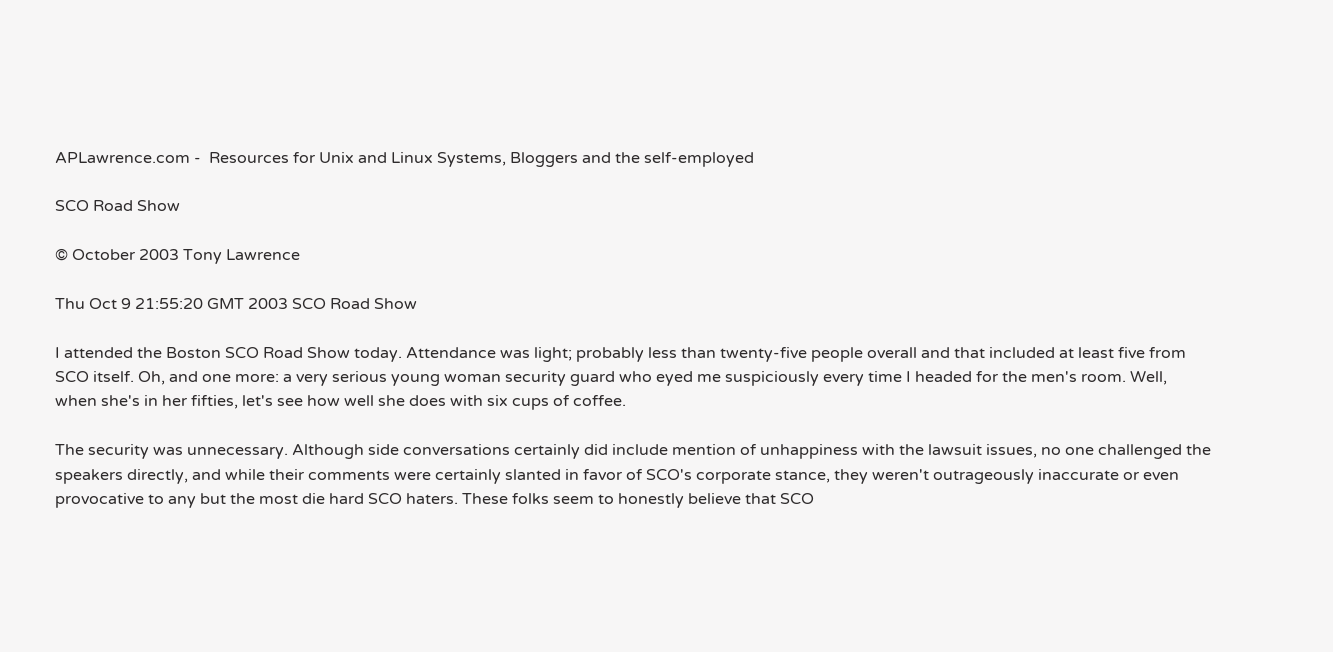APLawrence.com -  Resources for Unix and Linux Systems, Bloggers and the self-employed

SCO Road Show

© October 2003 Tony Lawrence

Thu Oct 9 21:55:20 GMT 2003 SCO Road Show

I attended the Boston SCO Road Show today. Attendance was light; probably less than twenty-five people overall and that included at least five from SCO itself. Oh, and one more: a very serious young woman security guard who eyed me suspiciously every time I headed for the men's room. Well, when she's in her fifties, let's see how well she does with six cups of coffee.

The security was unnecessary. Although side conversations certainly did include mention of unhappiness with the lawsuit issues, no one challenged the speakers directly, and while their comments were certainly slanted in favor of SCO's corporate stance, they weren't outrageously inaccurate or even provocative to any but the most die hard SCO haters. These folks seem to honestly believe that SCO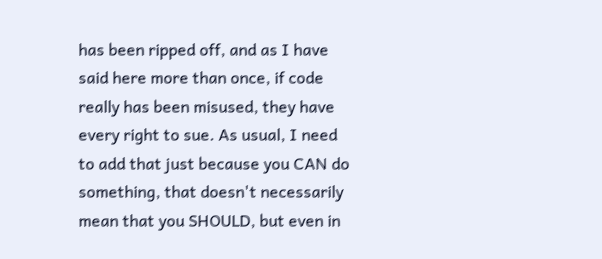has been ripped off, and as I have said here more than once, if code really has been misused, they have every right to sue. As usual, I need to add that just because you CAN do something, that doesn't necessarily mean that you SHOULD, but even in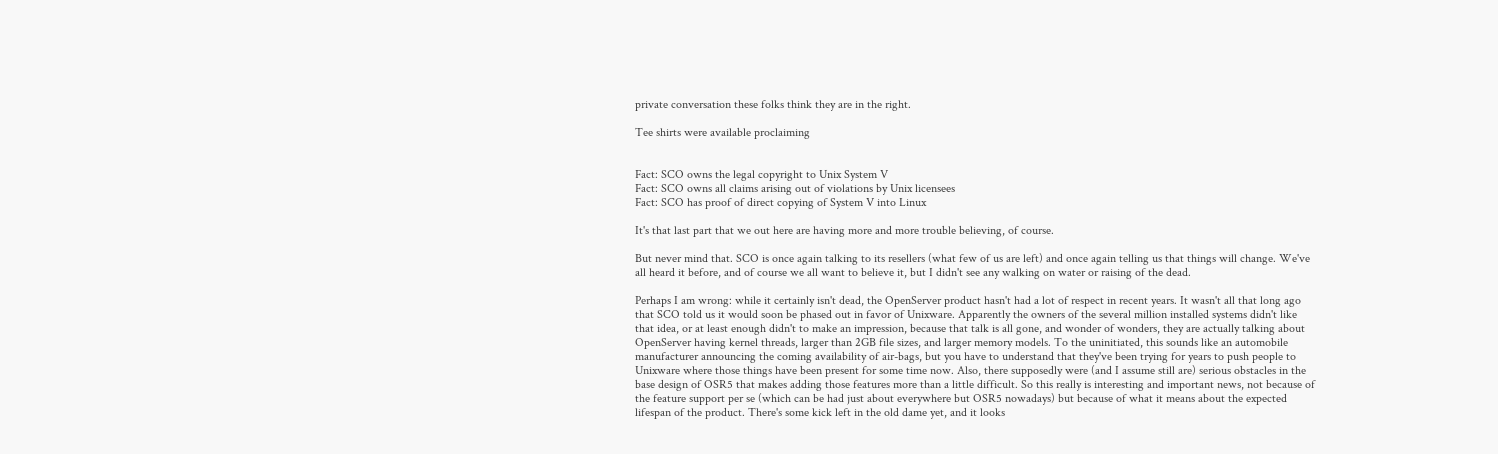private conversation these folks think they are in the right.

Tee shirts were available proclaiming


Fact: SCO owns the legal copyright to Unix System V
Fact: SCO owns all claims arising out of violations by Unix licensees
Fact: SCO has proof of direct copying of System V into Linux

It's that last part that we out here are having more and more trouble believing, of course.

But never mind that. SCO is once again talking to its resellers (what few of us are left) and once again telling us that things will change. We've all heard it before, and of course we all want to believe it, but I didn't see any walking on water or raising of the dead.

Perhaps I am wrong: while it certainly isn't dead, the OpenServer product hasn't had a lot of respect in recent years. It wasn't all that long ago that SCO told us it would soon be phased out in favor of Unixware. Apparently the owners of the several million installed systems didn't like that idea, or at least enough didn't to make an impression, because that talk is all gone, and wonder of wonders, they are actually talking about OpenServer having kernel threads, larger than 2GB file sizes, and larger memory models. To the uninitiated, this sounds like an automobile manufacturer announcing the coming availability of air-bags, but you have to understand that they've been trying for years to push people to Unixware where those things have been present for some time now. Also, there supposedly were (and I assume still are) serious obstacles in the base design of OSR5 that makes adding those features more than a little difficult. So this really is interesting and important news, not because of the feature support per se (which can be had just about everywhere but OSR5 nowadays) but because of what it means about the expected lifespan of the product. There's some kick left in the old dame yet, and it looks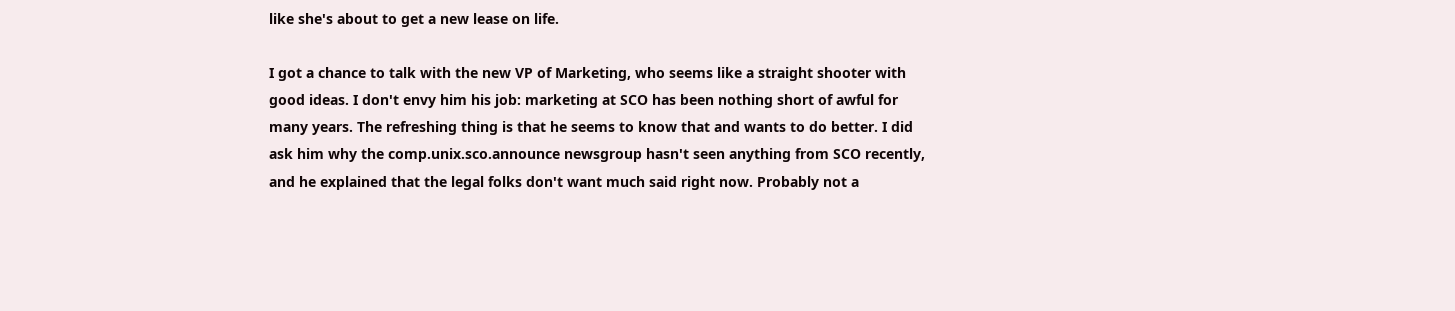like she's about to get a new lease on life.

I got a chance to talk with the new VP of Marketing, who seems like a straight shooter with good ideas. I don't envy him his job: marketing at SCO has been nothing short of awful for many years. The refreshing thing is that he seems to know that and wants to do better. I did ask him why the comp.unix.sco.announce newsgroup hasn't seen anything from SCO recently, and he explained that the legal folks don't want much said right now. Probably not a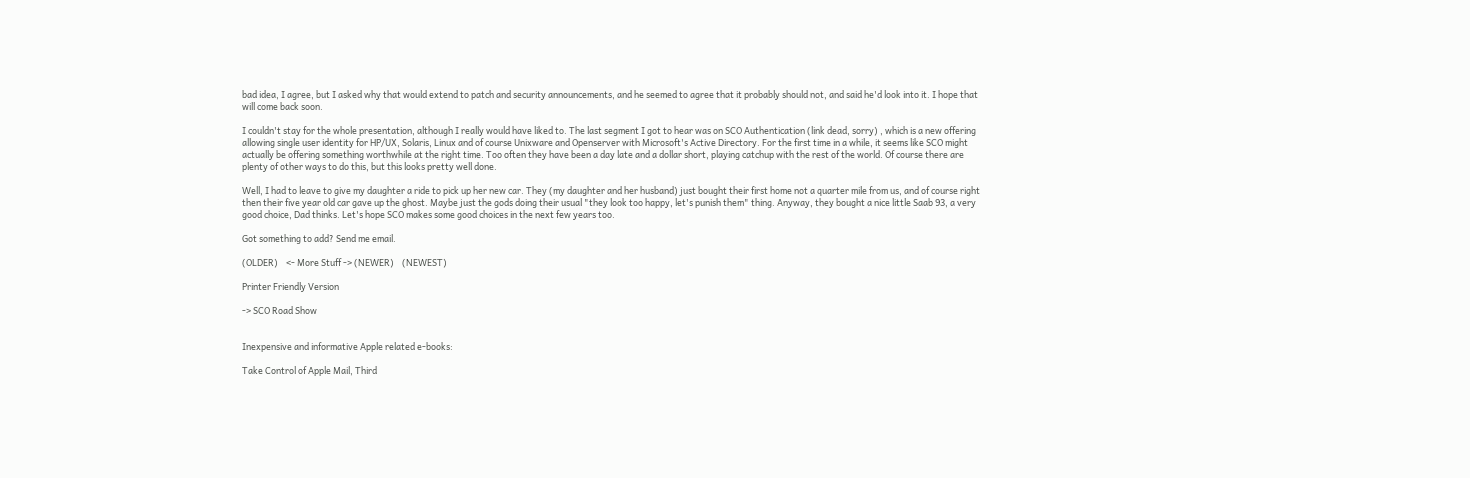bad idea, I agree, but I asked why that would extend to patch and security announcements, and he seemed to agree that it probably should not, and said he'd look into it. I hope that will come back soon.

I couldn't stay for the whole presentation, although I really would have liked to. The last segment I got to hear was on SCO Authentication (link dead, sorry) , which is a new offering allowing single user identity for HP/UX, Solaris, Linux and of course Unixware and Openserver with Microsoft's Active Directory. For the first time in a while, it seems like SCO might actually be offering something worthwhile at the right time. Too often they have been a day late and a dollar short, playing catchup with the rest of the world. Of course there are plenty of other ways to do this, but this looks pretty well done.

Well, I had to leave to give my daughter a ride to pick up her new car. They (my daughter and her husband) just bought their first home not a quarter mile from us, and of course right then their five year old car gave up the ghost. Maybe just the gods doing their usual "they look too happy, let's punish them" thing. Anyway, they bought a nice little Saab 93, a very good choice, Dad thinks. Let's hope SCO makes some good choices in the next few years too.

Got something to add? Send me email.

(OLDER)    <- More Stuff -> (NEWER)    (NEWEST)

Printer Friendly Version

-> SCO Road Show


Inexpensive and informative Apple related e-books:

Take Control of Apple Mail, Third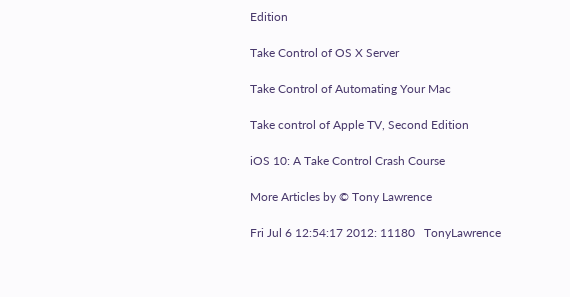Edition

Take Control of OS X Server

Take Control of Automating Your Mac

Take control of Apple TV, Second Edition

iOS 10: A Take Control Crash Course

More Articles by © Tony Lawrence

Fri Jul 6 12:54:17 2012: 11180   TonyLawrence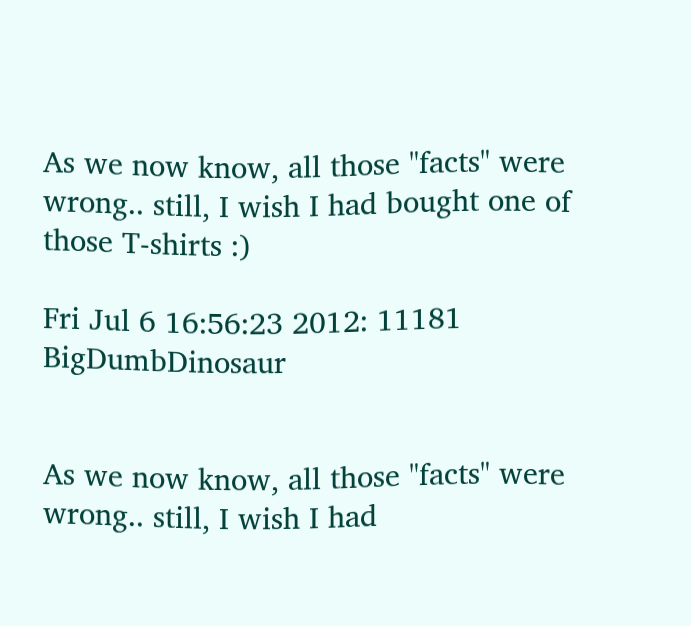As we now know, all those "facts" were wrong.. still, I wish I had bought one of those T-shirts :)

Fri Jul 6 16:56:23 2012: 11181   BigDumbDinosaur


As we now know, all those "facts" were wrong.. still, I wish I had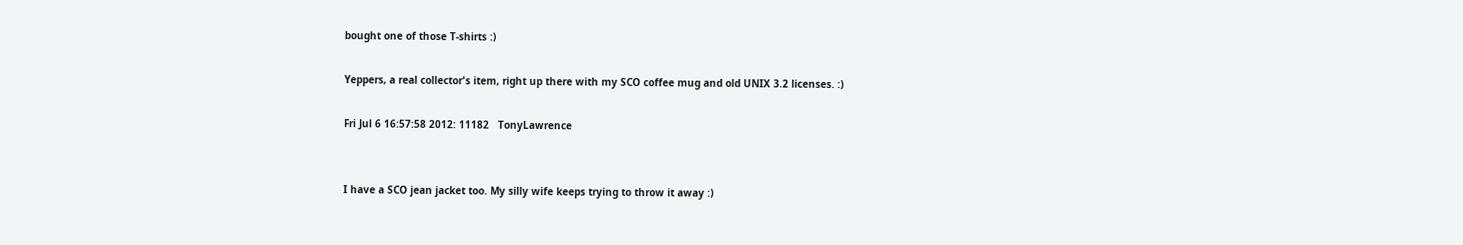bought one of those T-shirts :)

Yeppers, a real collector's item, right up there with my SCO coffee mug and old UNIX 3.2 licenses. :)

Fri Jul 6 16:57:58 2012: 11182   TonyLawrence


I have a SCO jean jacket too. My silly wife keeps trying to throw it away :)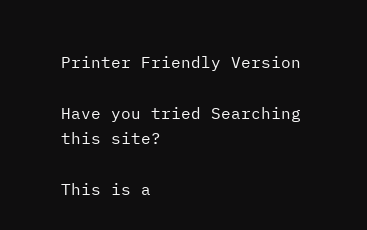Printer Friendly Version

Have you tried Searching this site?

This is a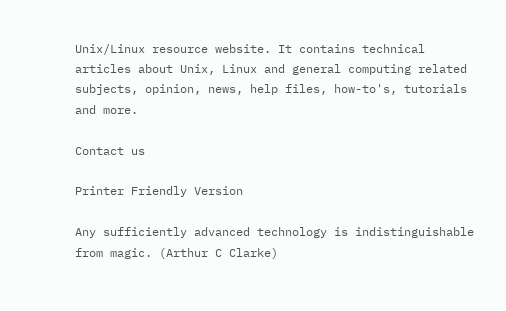Unix/Linux resource website. It contains technical articles about Unix, Linux and general computing related subjects, opinion, news, help files, how-to's, tutorials and more.

Contact us

Printer Friendly Version

Any sufficiently advanced technology is indistinguishable from magic. (Arthur C Clarke)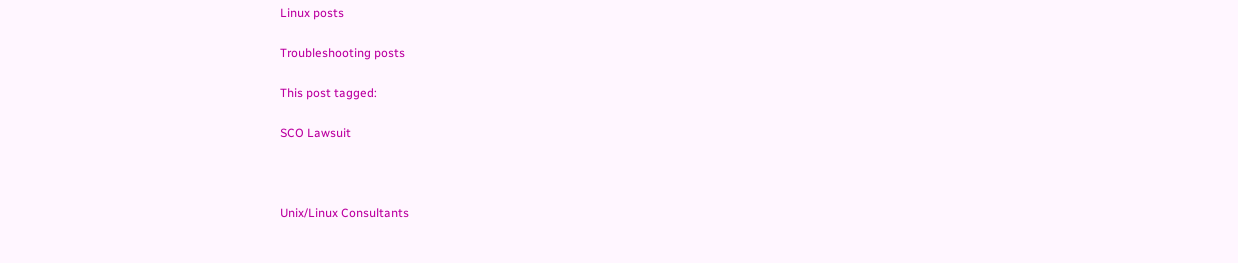Linux posts

Troubleshooting posts

This post tagged:

SCO Lawsuit



Unix/Linux Consultants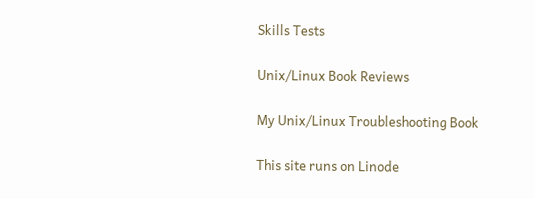Skills Tests

Unix/Linux Book Reviews

My Unix/Linux Troubleshooting Book

This site runs on Linode